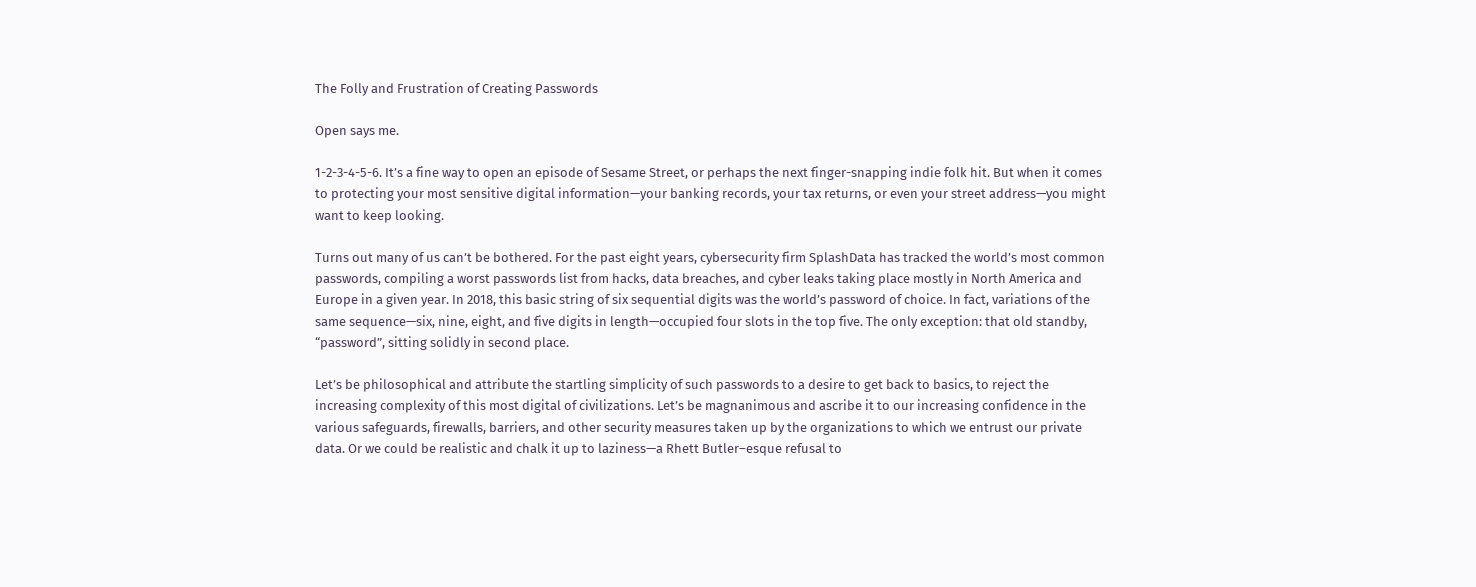The Folly and Frustration of Creating Passwords

Open says me.

1-2-3-4-5-6. It’s a fine way to open an episode of Sesame Street, or perhaps the next finger-snapping indie folk hit. But when it comes to protecting your most sensitive digital information—your banking records, your tax returns, or even your street address—you might want to keep looking.

Turns out many of us can’t be bothered. For the past eight years, cybersecurity firm SplashData has tracked the world’s most common passwords, compiling a worst passwords list from hacks, data breaches, and cyber leaks taking place mostly in North America and Europe in a given year. In 2018, this basic string of six sequential digits was the world’s password of choice. In fact, variations of the same sequence—six, nine, eight, and five digits in length—occupied four slots in the top five. The only exception: that old standby, “password”, sitting solidly in second place.

Let’s be philosophical and attribute the startling simplicity of such passwords to a desire to get back to basics, to reject the increasing complexity of this most digital of civilizations. Let’s be magnanimous and ascribe it to our increasing confidence in the various safeguards, firewalls, barriers, and other security measures taken up by the organizations to which we entrust our private data. Or we could be realistic and chalk it up to laziness—a Rhett Butler–esque refusal to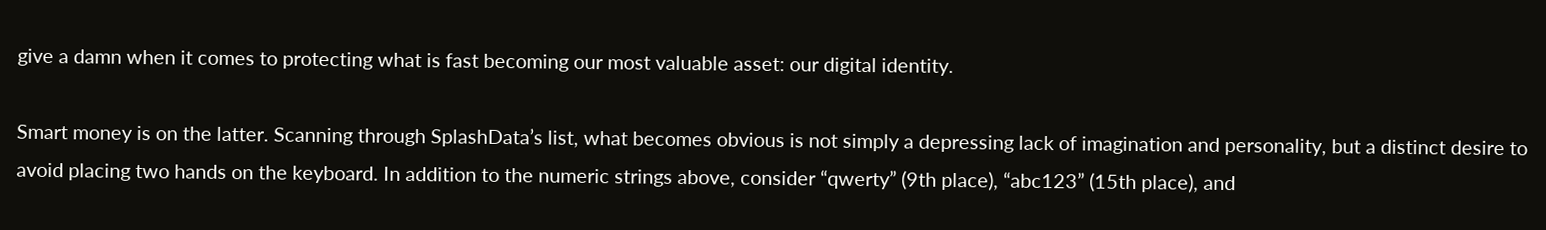give a damn when it comes to protecting what is fast becoming our most valuable asset: our digital identity.

Smart money is on the latter. Scanning through SplashData’s list, what becomes obvious is not simply a depressing lack of imagination and personality, but a distinct desire to avoid placing two hands on the keyboard. In addition to the numeric strings above, consider “qwerty” (9th place), “abc123” (15th place), and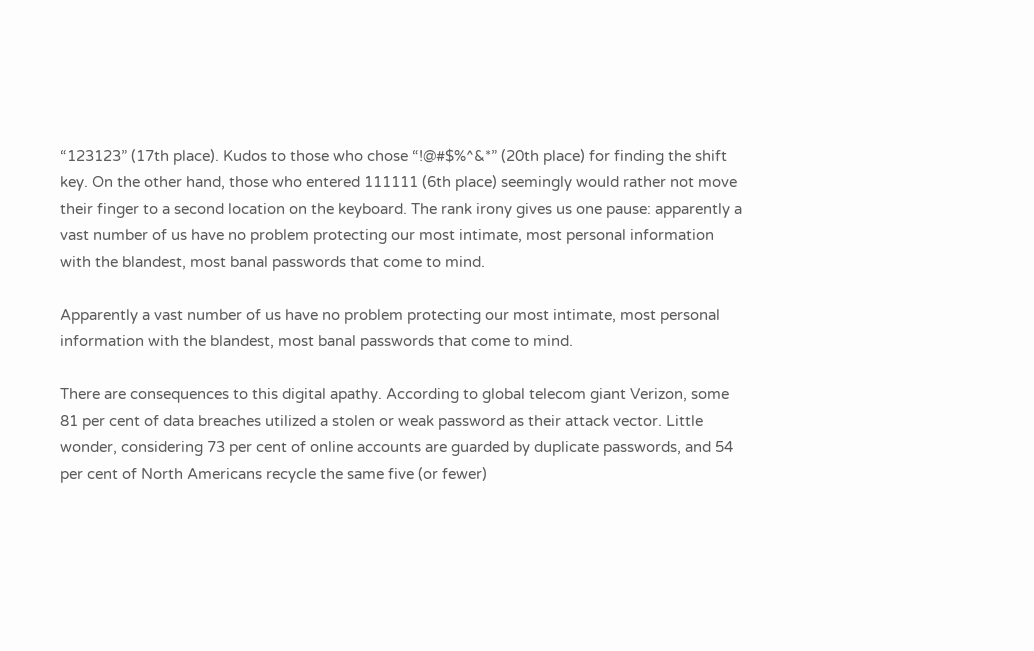“123123” (17th place). Kudos to those who chose “!@#$%^&*” (20th place) for finding the shift key. On the other hand, those who entered 111111 (6th place) seemingly would rather not move their finger to a second location on the keyboard. The rank irony gives us one pause: apparently a vast number of us have no problem protecting our most intimate, most personal information with the blandest, most banal passwords that come to mind.

Apparently a vast number of us have no problem protecting our most intimate, most personal information with the blandest, most banal passwords that come to mind.

There are consequences to this digital apathy. According to global telecom giant Verizon, some 81 per cent of data breaches utilized a stolen or weak password as their attack vector. Little wonder, considering 73 per cent of online accounts are guarded by duplicate passwords, and 54 per cent of North Americans recycle the same five (or fewer)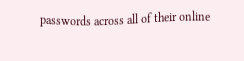passwords across all of their online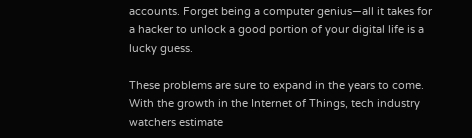accounts. Forget being a computer genius—all it takes for a hacker to unlock a good portion of your digital life is a lucky guess.

These problems are sure to expand in the years to come. With the growth in the Internet of Things, tech industry watchers estimate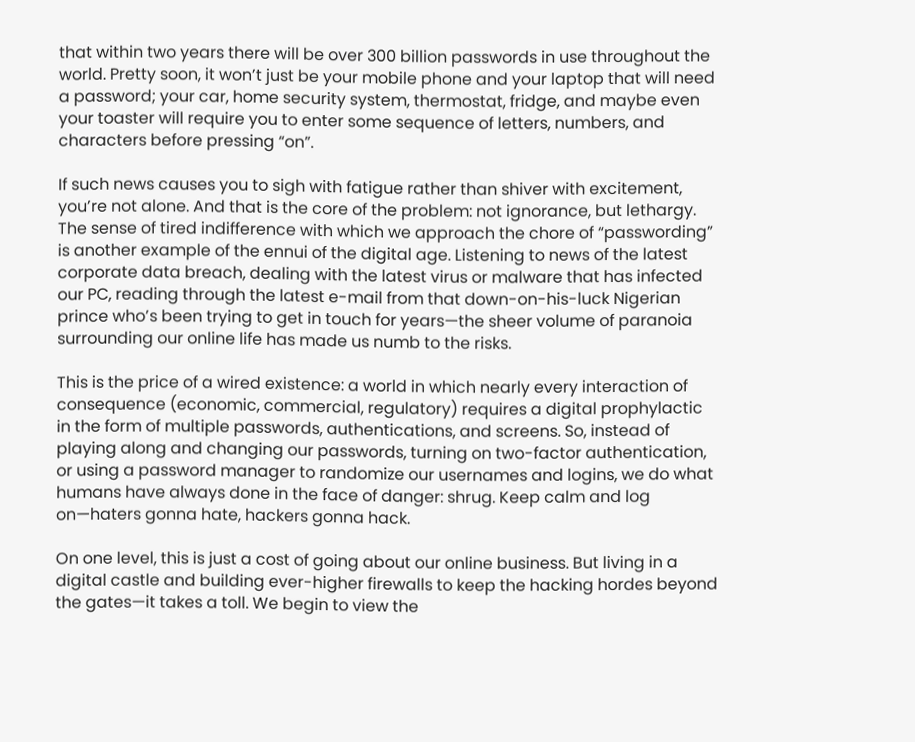that within two years there will be over 300 billion passwords in use throughout the world. Pretty soon, it won’t just be your mobile phone and your laptop that will need a password; your car, home security system, thermostat, fridge, and maybe even your toaster will require you to enter some sequence of letters, numbers, and characters before pressing “on”.

If such news causes you to sigh with fatigue rather than shiver with excitement, you’re not alone. And that is the core of the problem: not ignorance, but lethargy. The sense of tired indifference with which we approach the chore of “passwording” is another example of the ennui of the digital age. Listening to news of the latest corporate data breach, dealing with the latest virus or malware that has infected our PC, reading through the latest e-mail from that down-on-his-luck Nigerian prince who’s been trying to get in touch for years—the sheer volume of paranoia surrounding our online life has made us numb to the risks.

This is the price of a wired existence: a world in which nearly every interaction of consequence (economic, commercial, regulatory) requires a digital prophylactic in the form of multiple passwords, authentications, and screens. So, instead of playing along and changing our passwords, turning on two-factor authentication, or using a password manager to randomize our usernames and logins, we do what humans have always done in the face of danger: shrug. Keep calm and log on—haters gonna hate, hackers gonna hack.

On one level, this is just a cost of going about our online business. But living in a digital castle and building ever-higher firewalls to keep the hacking hordes beyond the gates—it takes a toll. We begin to view the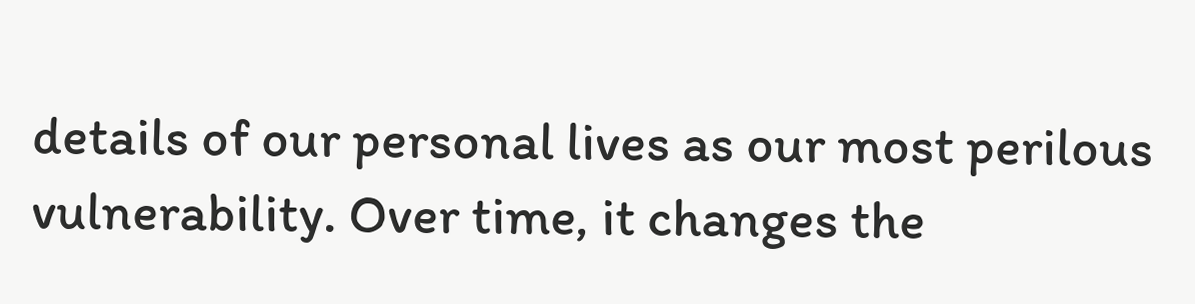details of our personal lives as our most perilous vulnerability. Over time, it changes the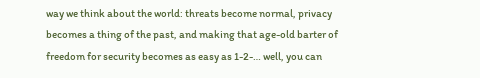way we think about the world: threats become normal, privacy becomes a thing of the past, and making that age-old barter of freedom for security becomes as easy as 1-2-… well, you can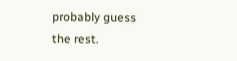probably guess the rest.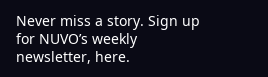Never miss a story. Sign up for NUVO’s weekly newsletter, here.